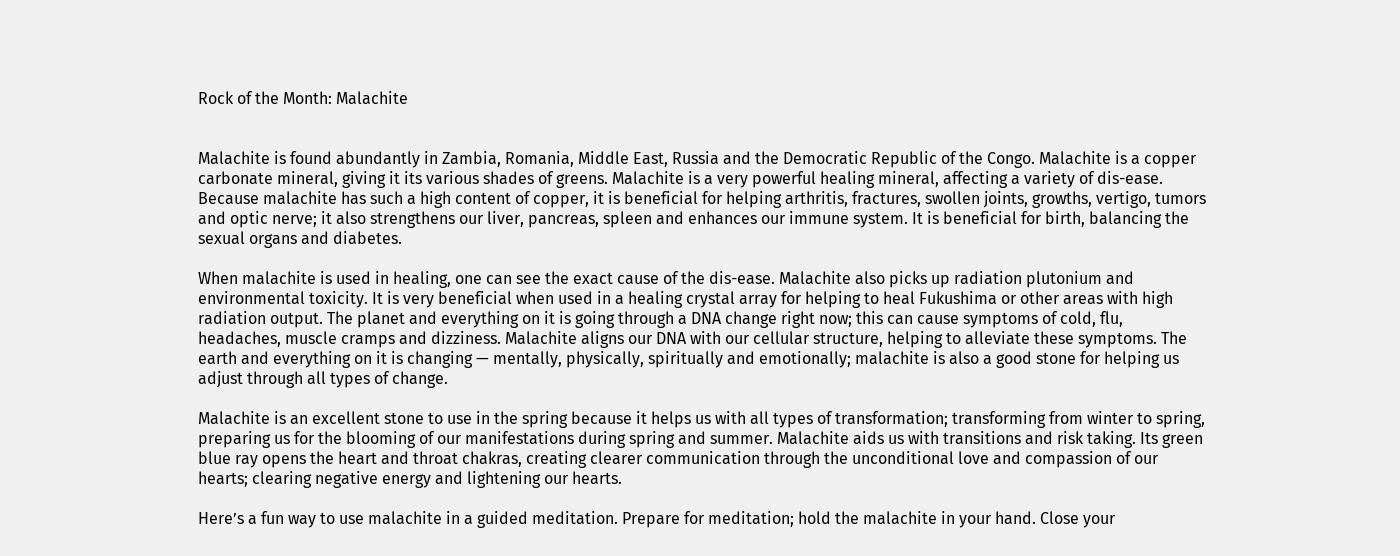Rock of the Month: Malachite


Malachite is found abundantly in Zambia, Romania, Middle East, Russia and the Democratic Republic of the Congo. Malachite is a copper carbonate mineral, giving it its various shades of greens. Malachite is a very powerful healing mineral, affecting a variety of dis-ease. Because malachite has such a high content of copper, it is beneficial for helping arthritis, fractures, swollen joints, growths, vertigo, tumors and optic nerve; it also strengthens our liver, pancreas, spleen and enhances our immune system. It is beneficial for birth, balancing the sexual organs and diabetes.

When malachite is used in healing, one can see the exact cause of the dis-ease. Malachite also picks up radiation plutonium and environmental toxicity. It is very beneficial when used in a healing crystal array for helping to heal Fukushima or other areas with high radiation output. The planet and everything on it is going through a DNA change right now; this can cause symptoms of cold, flu, headaches, muscle cramps and dizziness. Malachite aligns our DNA with our cellular structure, helping to alleviate these symptoms. The earth and everything on it is changing — mentally, physically, spiritually and emotionally; malachite is also a good stone for helping us adjust through all types of change.

Malachite is an excellent stone to use in the spring because it helps us with all types of transformation; transforming from winter to spring, preparing us for the blooming of our manifestations during spring and summer. Malachite aids us with transitions and risk taking. Its green blue ray opens the heart and throat chakras, creating clearer communication through the unconditional love and compassion of our hearts; clearing negative energy and lightening our hearts.

Here’s a fun way to use malachite in a guided meditation. Prepare for meditation; hold the malachite in your hand. Close your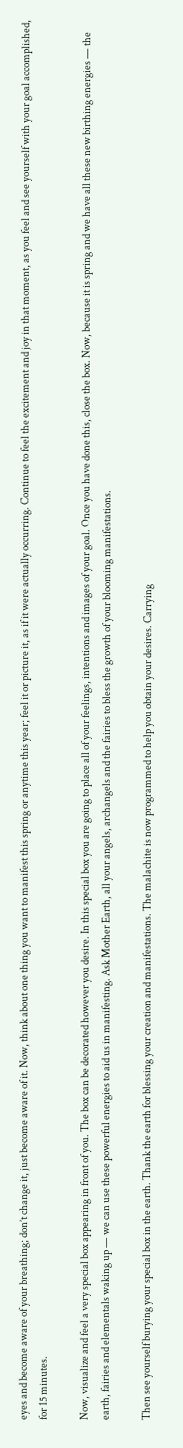eyes and become aware of your breathing; don’t change it, just become aware of it. Now, think about one thing you want to manifest this spring or anytime this year; feel it or picture it, as if it were actually occurring. Continue to feel the excitement and joy in that moment, as you feel and see yourself with your goal accomplished, for 15 minutes.

Now, visualize and feel a very special box appearing in front of you. The box can be decorated however you desire. In this special box you are going to place all of your feelings, intentions and images of your goal. Once you have done this, close the box. Now, because it is spring and we have all these new birthing energies — the earth, fairies and elementals waking up — we can use these powerful energies to aid us in manifesting. Ask Mother Earth, all your angels, archangels and the fairies to bless the growth of your blooming manifestations.

Then see yourself burying your special box in the earth. Thank the earth for blessing your creation and manifestations. The malachite is now programmed to help you obtain your desires. Carrying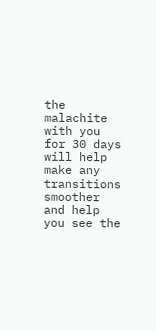the malachite with you for 30 days will help make any transitions smoother and help you see the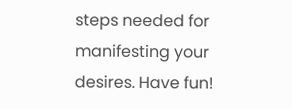steps needed for manifesting your desires. Have fun!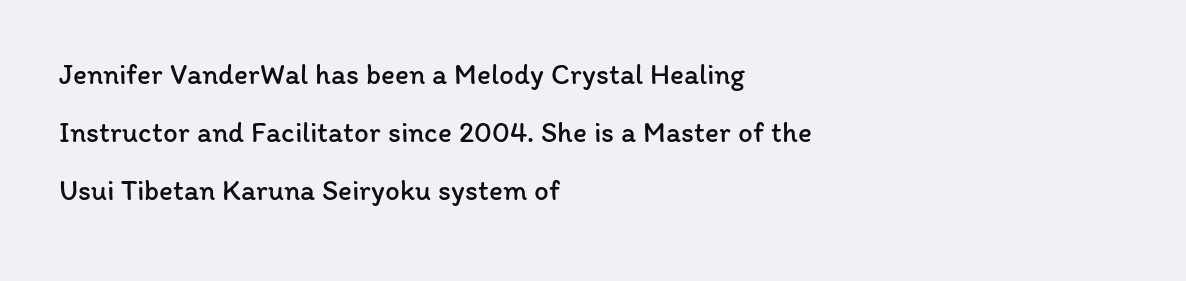Jennifer VanderWal has been a Melody Crystal Healing Instructor and Facilitator since 2004. She is a Master of the Usui Tibetan Karuna Seiryoku system of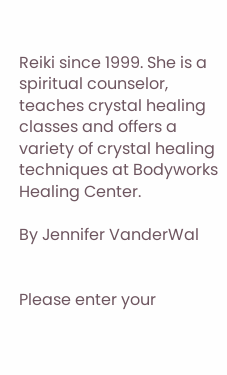Reiki since 1999. She is a spiritual counselor, teaches crystal healing classes and offers a variety of crystal healing techniques at Bodyworks Healing Center.

By Jennifer VanderWal


Please enter your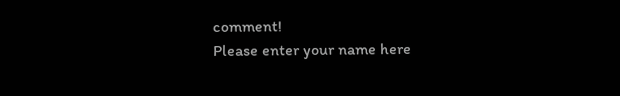comment!
Please enter your name here